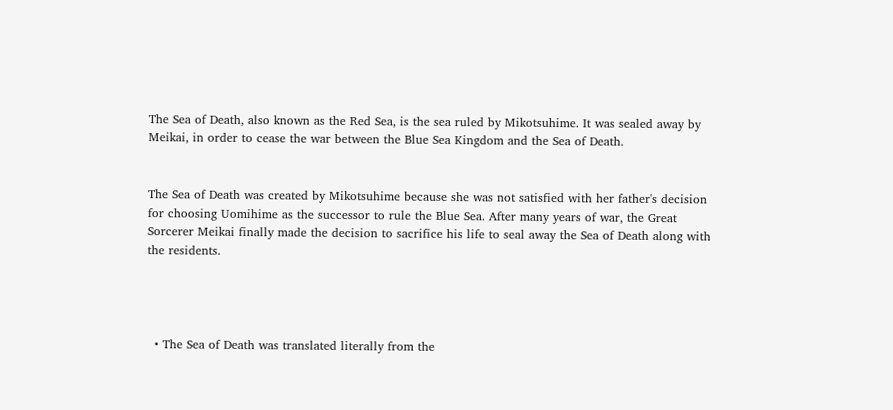The Sea of Death, also known as the Red Sea, is the sea ruled by Mikotsuhime. It was sealed away by Meikai, in order to cease the war between the Blue Sea Kingdom and the Sea of Death.


The Sea of Death was created by Mikotsuhime because she was not satisfied with her father's decision for choosing Uomihime as the successor to rule the Blue Sea. After many years of war, the Great Sorcerer Meikai finally made the decision to sacrifice his life to seal away the Sea of Death along with the residents.




  • The Sea of Death was translated literally from the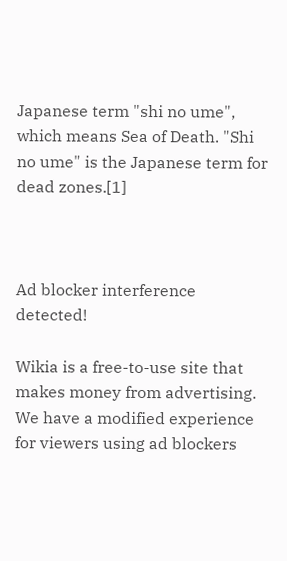Japanese term "shi no ume", which means Sea of Death. "Shi no ume" is the Japanese term for dead zones.[1]



Ad blocker interference detected!

Wikia is a free-to-use site that makes money from advertising. We have a modified experience for viewers using ad blockers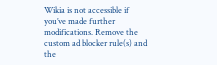Wikia is not accessible if you’ve made further modifications. Remove the custom ad blocker rule(s) and the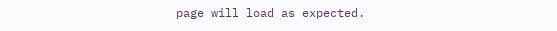page will load as expected.